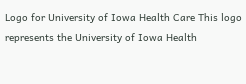Logo for University of Iowa Health Care This logo represents the University of Iowa Health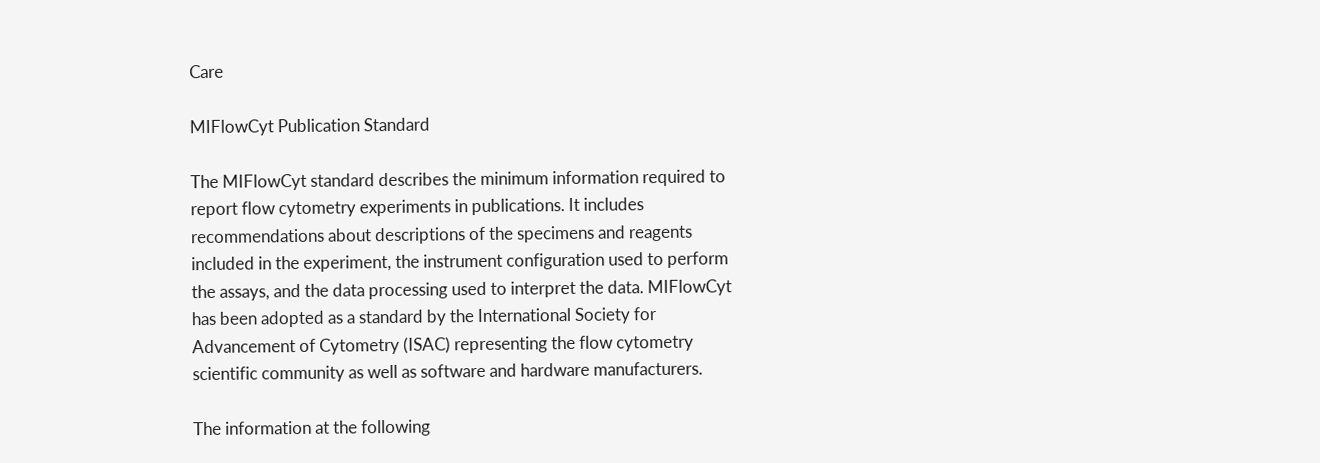Care

MIFlowCyt Publication Standard

The MIFlowCyt standard describes the minimum information required to report flow cytometry experiments in publications. It includes recommendations about descriptions of the specimens and reagents included in the experiment, the instrument configuration used to perform the assays, and the data processing used to interpret the data. MIFlowCyt has been adopted as a standard by the International Society for Advancement of Cytometry (ISAC) representing the flow cytometry scientific community as well as software and hardware manufacturers.

The information at the following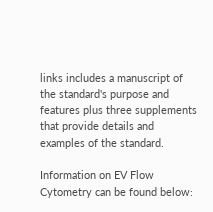links includes a manuscript of the standard's purpose and features plus three supplements that provide details and examples of the standard.

Information on EV Flow Cytometry can be found below: